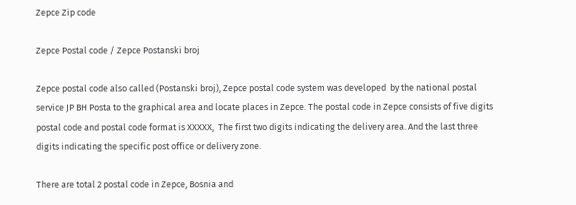Zepce Zip code

Zepce Postal code / Zepce Postanski broj

Zepce postal code also called (Postanski broj), Zepce postal code system was developed  by the national postal service JP BH Posta to the graphical area and locate places in Zepce. The postal code in Zepce consists of five digits postal code and postal code format is XXXXX,  The first two digits indicating the delivery area. And the last three digits indicating the specific post office or delivery zone.

There are total 2 postal code in Zepce, Bosnia and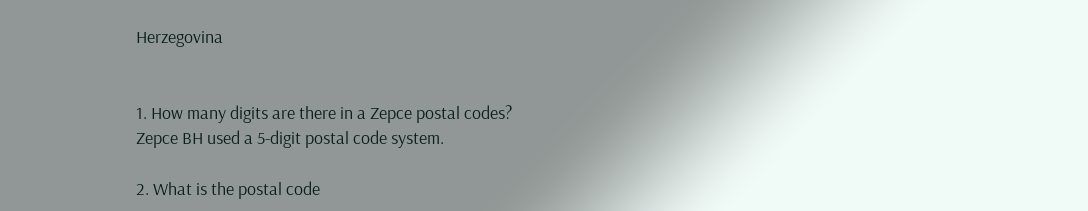Herzegovina


1. How many digits are there in a Zepce postal codes?
Zepce BH used a 5-digit postal code system.

2. What is the postal code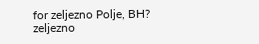for zeljezno Polje, BH?
zeljezno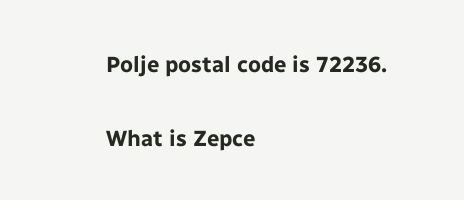Polje postal code is 72236.

What is Zepce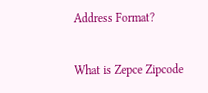Address Format?


What is Zepce Zipcode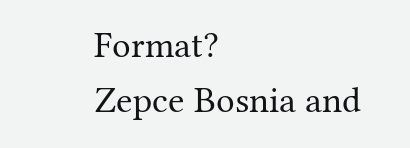Format?
Zepce Bosnia and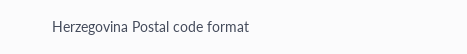Herzegovina Postal code format